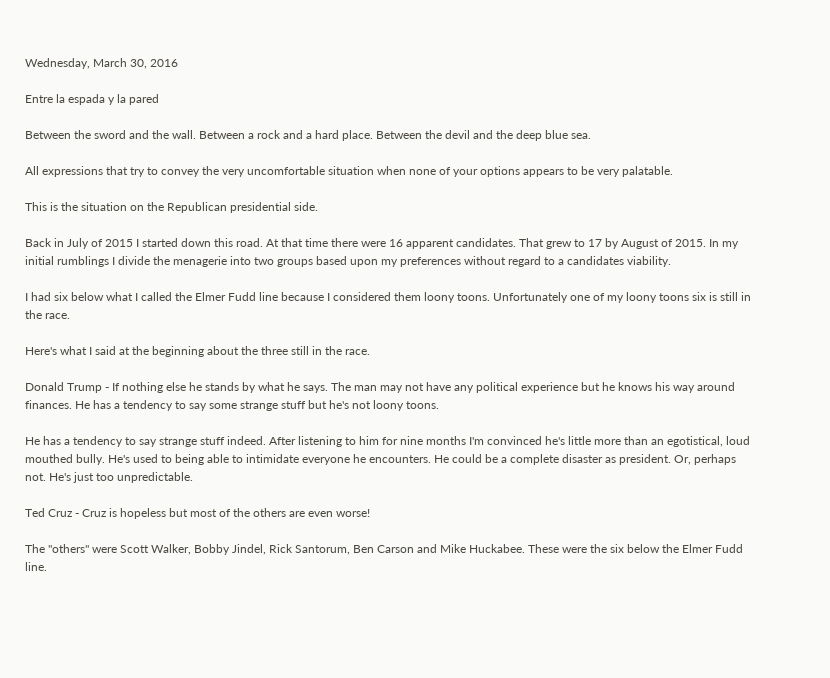Wednesday, March 30, 2016

Entre la espada y la pared

Between the sword and the wall. Between a rock and a hard place. Between the devil and the deep blue sea.

All expressions that try to convey the very uncomfortable situation when none of your options appears to be very palatable.

This is the situation on the Republican presidential side.

Back in July of 2015 I started down this road. At that time there were 16 apparent candidates. That grew to 17 by August of 2015. In my initial rumblings I divide the menagerie into two groups based upon my preferences without regard to a candidates viability.

I had six below what I called the Elmer Fudd line because I considered them loony toons. Unfortunately one of my loony toons six is still in the race.

Here's what I said at the beginning about the three still in the race.

Donald Trump - If nothing else he stands by what he says. The man may not have any political experience but he knows his way around finances. He has a tendency to say some strange stuff but he's not loony toons.

He has a tendency to say strange stuff indeed. After listening to him for nine months I'm convinced he's little more than an egotistical, loud mouthed bully. He's used to being able to intimidate everyone he encounters. He could be a complete disaster as president. Or, perhaps not. He's just too unpredictable.

Ted Cruz - Cruz is hopeless but most of the others are even worse!

The "others" were Scott Walker, Bobby Jindel, Rick Santorum, Ben Carson and Mike Huckabee. These were the six below the Elmer Fudd line.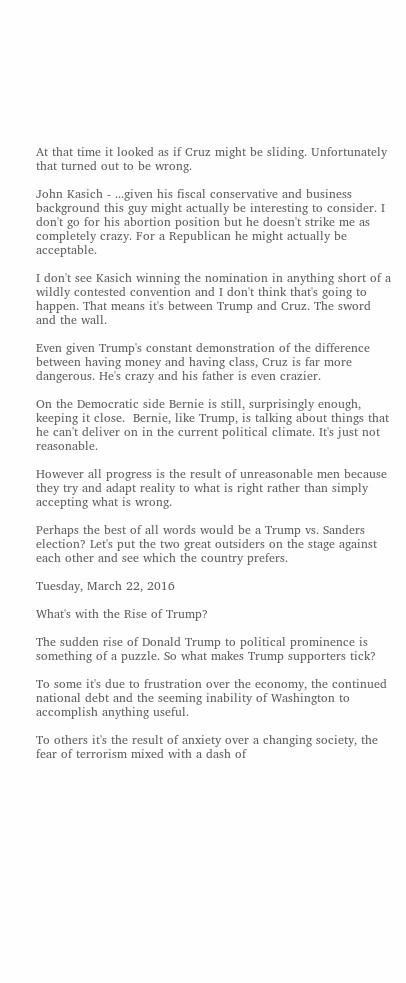At that time it looked as if Cruz might be sliding. Unfortunately that turned out to be wrong.

John Kasich - ...given his fiscal conservative and business background this guy might actually be interesting to consider. I don't go for his abortion position but he doesn't strike me as completely crazy. For a Republican he might actually be acceptable.

I don't see Kasich winning the nomination in anything short of a wildly contested convention and I don't think that's going to happen. That means it's between Trump and Cruz. The sword and the wall.

Even given Trump's constant demonstration of the difference between having money and having class, Cruz is far more dangerous. He's crazy and his father is even crazier.

On the Democratic side Bernie is still, surprisingly enough, keeping it close.  Bernie, like Trump, is talking about things that he can't deliver on in the current political climate. It's just not reasonable.

However all progress is the result of unreasonable men because they try and adapt reality to what is right rather than simply accepting what is wrong.

Perhaps the best of all words would be a Trump vs. Sanders election? Let's put the two great outsiders on the stage against each other and see which the country prefers.

Tuesday, March 22, 2016

What's with the Rise of Trump?

The sudden rise of Donald Trump to political prominence is something of a puzzle. So what makes Trump supporters tick?

To some it's due to frustration over the economy, the continued national debt and the seeming inability of Washington to accomplish anything useful.

To others it's the result of anxiety over a changing society, the fear of terrorism mixed with a dash of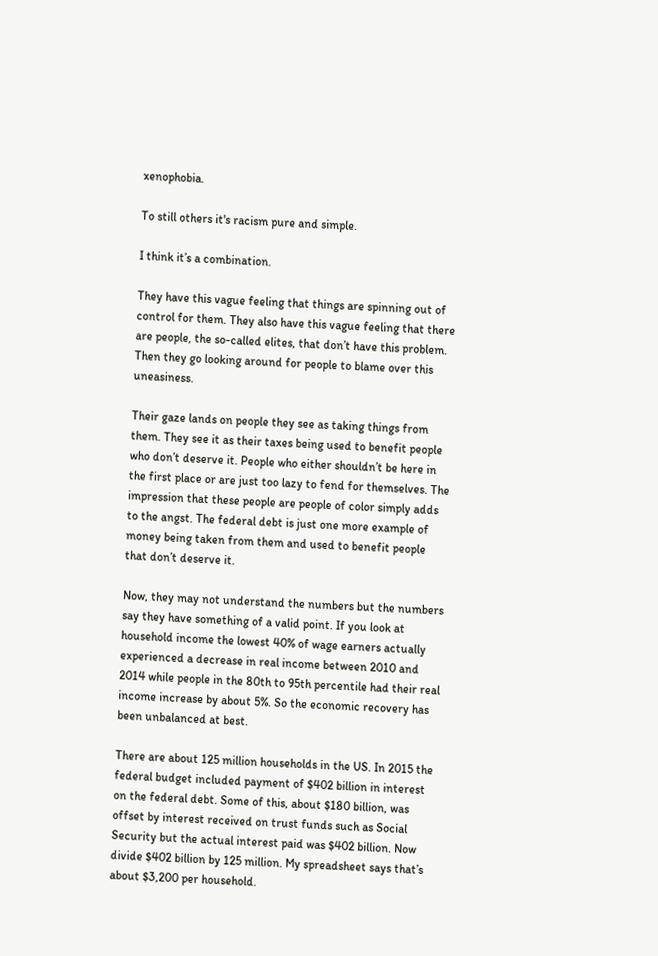xenophobia.

To still others it's racism pure and simple.

I think it’s a combination.

They have this vague feeling that things are spinning out of control for them. They also have this vague feeling that there are people, the so-called elites, that don’t have this problem. Then they go looking around for people to blame over this uneasiness.

Their gaze lands on people they see as taking things from them. They see it as their taxes being used to benefit people who don’t deserve it. People who either shouldn’t be here in the first place or are just too lazy to fend for themselves. The impression that these people are people of color simply adds to the angst. The federal debt is just one more example of money being taken from them and used to benefit people that don’t deserve it.

Now, they may not understand the numbers but the numbers say they have something of a valid point. If you look at household income the lowest 40% of wage earners actually experienced a decrease in real income between 2010 and 2014 while people in the 80th to 95th percentile had their real income increase by about 5%. So the economic recovery has been unbalanced at best.

There are about 125 million households in the US. In 2015 the federal budget included payment of $402 billion in interest on the federal debt. Some of this, about $180 billion, was offset by interest received on trust funds such as Social Security but the actual interest paid was $402 billion. Now divide $402 billion by 125 million. My spreadsheet says that’s about $3,200 per household.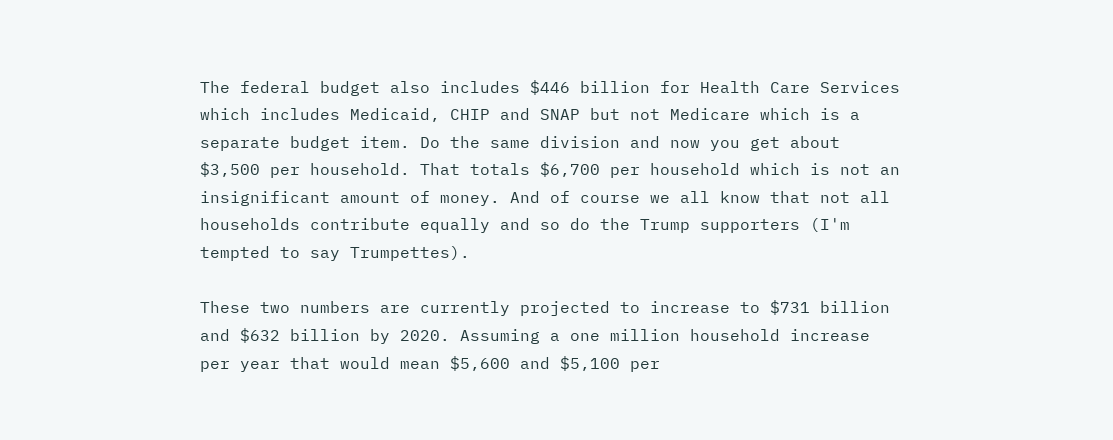The federal budget also includes $446 billion for Health Care Services which includes Medicaid, CHIP and SNAP but not Medicare which is a separate budget item. Do the same division and now you get about $3,500 per household. That totals $6,700 per household which is not an insignificant amount of money. And of course we all know that not all households contribute equally and so do the Trump supporters (I'm tempted to say Trumpettes).

These two numbers are currently projected to increase to $731 billion and $632 billion by 2020. Assuming a one million household increase per year that would mean $5,600 and $5,100 per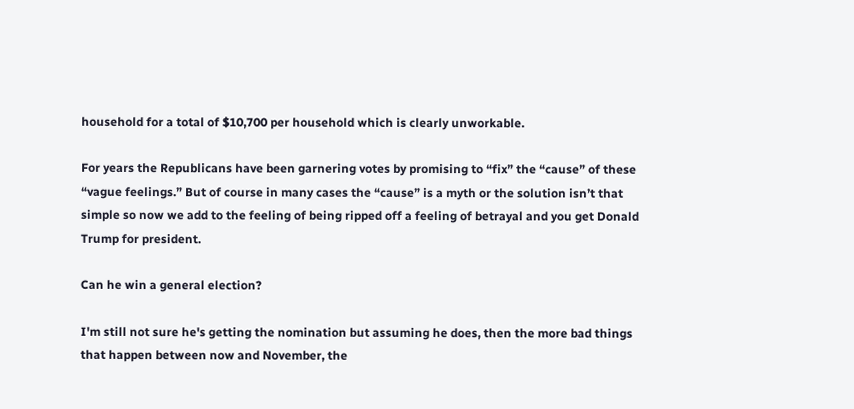household for a total of $10,700 per household which is clearly unworkable.

For years the Republicans have been garnering votes by promising to “fix” the “cause” of these “vague feelings.” But of course in many cases the “cause” is a myth or the solution isn’t that simple so now we add to the feeling of being ripped off a feeling of betrayal and you get Donald Trump for president.

Can he win a general election?

I'm still not sure he's getting the nomination but assuming he does, then the more bad things that happen between now and November, the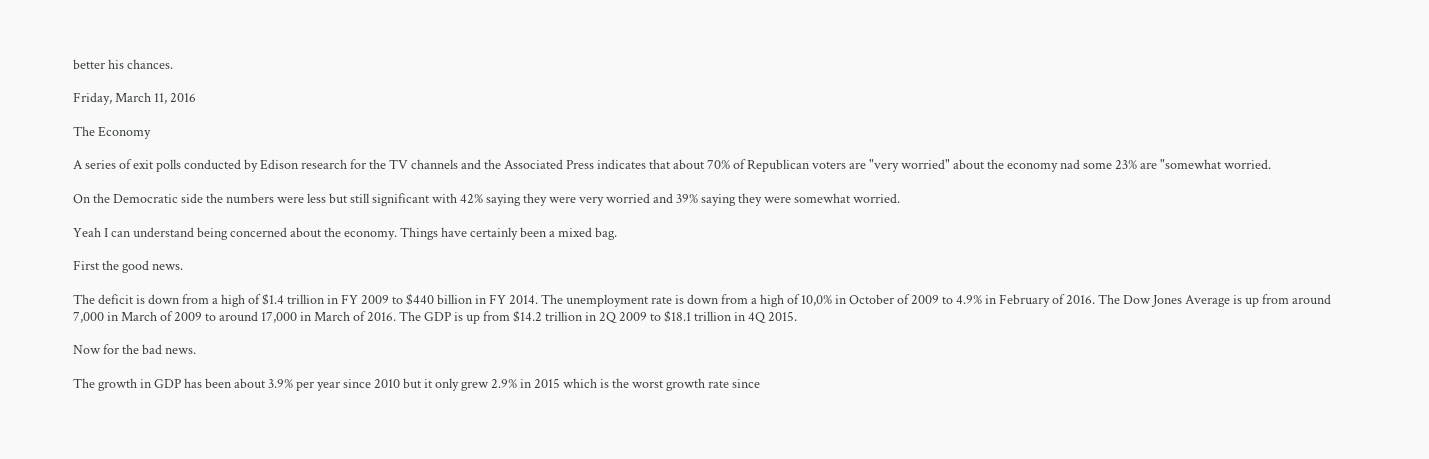better his chances.

Friday, March 11, 2016

The Economy

A series of exit polls conducted by Edison research for the TV channels and the Associated Press indicates that about 70% of Republican voters are "very worried" about the economy nad some 23% are "somewhat worried.

On the Democratic side the numbers were less but still significant with 42% saying they were very worried and 39% saying they were somewhat worried.

Yeah I can understand being concerned about the economy. Things have certainly been a mixed bag.

First the good news.

The deficit is down from a high of $1.4 trillion in FY 2009 to $440 billion in FY 2014. The unemployment rate is down from a high of 10,0% in October of 2009 to 4.9% in February of 2016. The Dow Jones Average is up from around 7,000 in March of 2009 to around 17,000 in March of 2016. The GDP is up from $14.2 trillion in 2Q 2009 to $18.1 trillion in 4Q 2015.

Now for the bad news.

The growth in GDP has been about 3.9% per year since 2010 but it only grew 2.9% in 2015 which is the worst growth rate since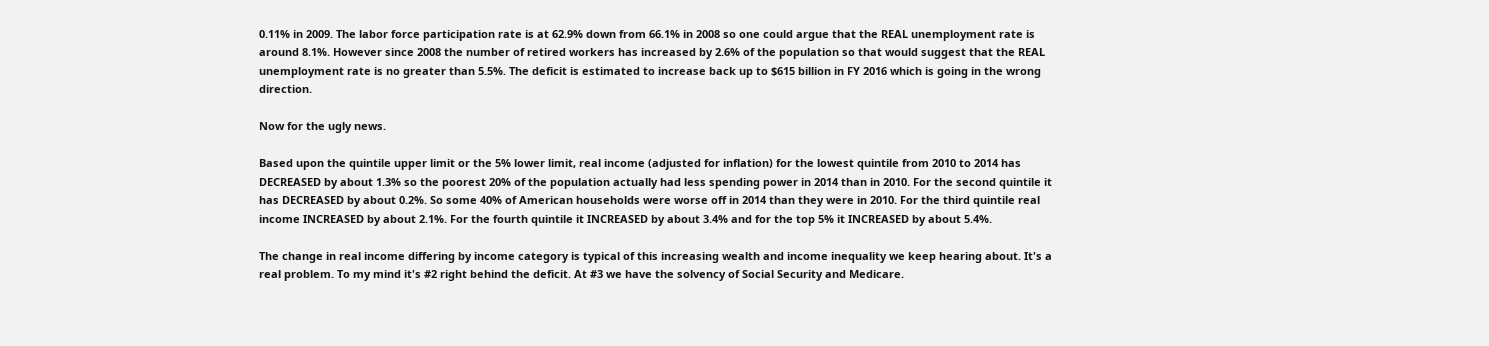0.11% in 2009. The labor force participation rate is at 62.9% down from 66.1% in 2008 so one could argue that the REAL unemployment rate is around 8.1%. However since 2008 the number of retired workers has increased by 2.6% of the population so that would suggest that the REAL unemployment rate is no greater than 5.5%. The deficit is estimated to increase back up to $615 billion in FY 2016 which is going in the wrong direction.

Now for the ugly news.

Based upon the quintile upper limit or the 5% lower limit, real income (adjusted for inflation) for the lowest quintile from 2010 to 2014 has DECREASED by about 1.3% so the poorest 20% of the population actually had less spending power in 2014 than in 2010. For the second quintile it has DECREASED by about 0.2%. So some 40% of American households were worse off in 2014 than they were in 2010. For the third quintile real income INCREASED by about 2.1%. For the fourth quintile it INCREASED by about 3.4% and for the top 5% it INCREASED by about 5.4%.

The change in real income differing by income category is typical of this increasing wealth and income inequality we keep hearing about. It's a real problem. To my mind it's #2 right behind the deficit. At #3 we have the solvency of Social Security and Medicare.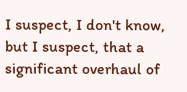I suspect, I don't know, but I suspect, that a significant overhaul of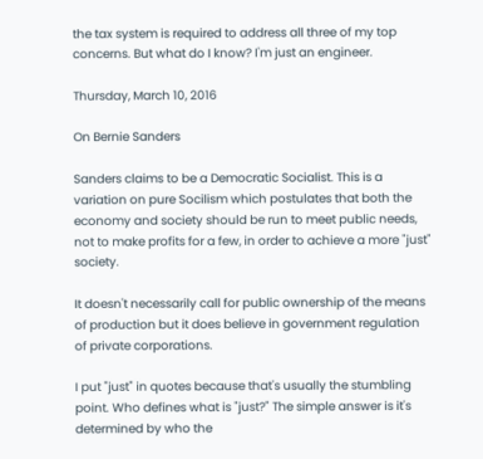the tax system is required to address all three of my top concerns. But what do I know? I'm just an engineer.

Thursday, March 10, 2016

On Bernie Sanders

Sanders claims to be a Democratic Socialist. This is a variation on pure Socilism which postulates that both the economy and society should be run to meet public needs, not to make profits for a few, in order to achieve a more "just" society.

It doesn't necessarily call for public ownership of the means of production but it does believe in government regulation of private corporations.

I put "just" in quotes because that's usually the stumbling point. Who defines what is "just?" The simple answer is it's determined by who the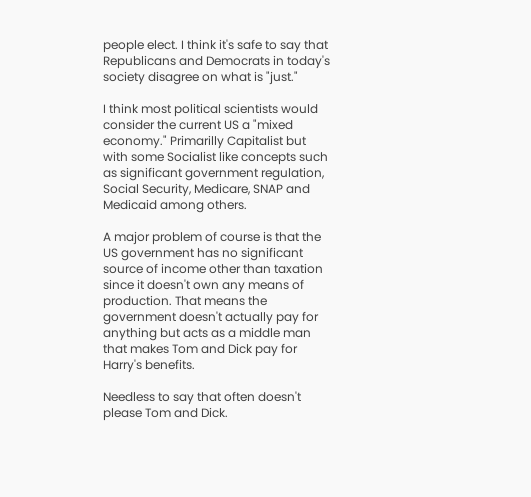people elect. I think it's safe to say that Republicans and Democrats in today's society disagree on what is "just."

I think most political scientists would consider the current US a "mixed economy." Primarilly Capitalist but with some Socialist like concepts such as significant government regulation, Social Security, Medicare, SNAP and Medicaid among others.

A major problem of course is that the US government has no significant source of income other than taxation since it doesn't own any means of production. That means the government doesn't actually pay for anything but acts as a middle man that makes Tom and Dick pay for Harry's benefits.

Needless to say that often doesn't please Tom and Dick.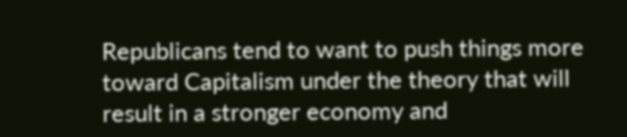Republicans tend to want to push things more toward Capitalism under the theory that will result in a stronger economy and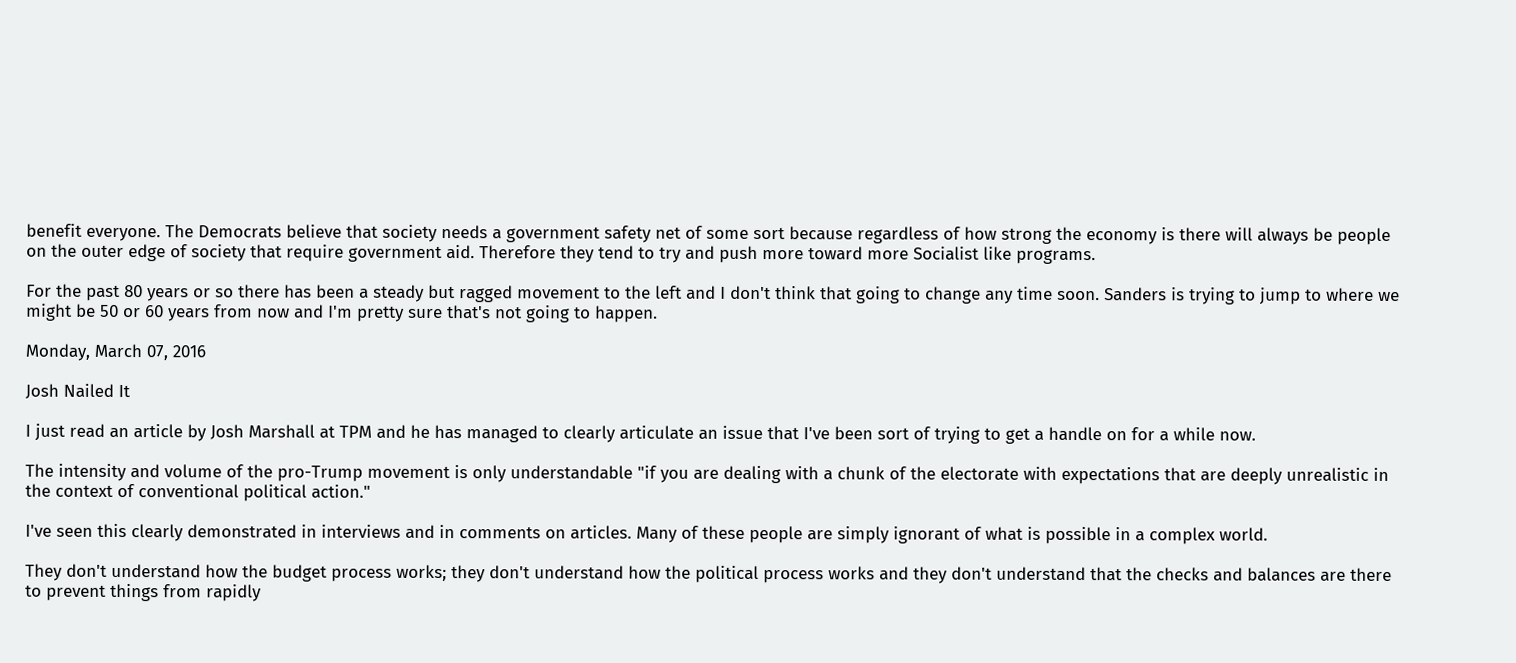benefit everyone. The Democrats believe that society needs a government safety net of some sort because regardless of how strong the economy is there will always be people on the outer edge of society that require government aid. Therefore they tend to try and push more toward more Socialist like programs.

For the past 80 years or so there has been a steady but ragged movement to the left and I don't think that going to change any time soon. Sanders is trying to jump to where we might be 50 or 60 years from now and I'm pretty sure that's not going to happen.

Monday, March 07, 2016

Josh Nailed It

I just read an article by Josh Marshall at TPM and he has managed to clearly articulate an issue that I've been sort of trying to get a handle on for a while now.

The intensity and volume of the pro-Trump movement is only understandable "if you are dealing with a chunk of the electorate with expectations that are deeply unrealistic in the context of conventional political action."

I've seen this clearly demonstrated in interviews and in comments on articles. Many of these people are simply ignorant of what is possible in a complex world.

They don't understand how the budget process works; they don't understand how the political process works and they don't understand that the checks and balances are there to prevent things from rapidly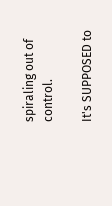spiraling out of control.

It's SUPPOSED to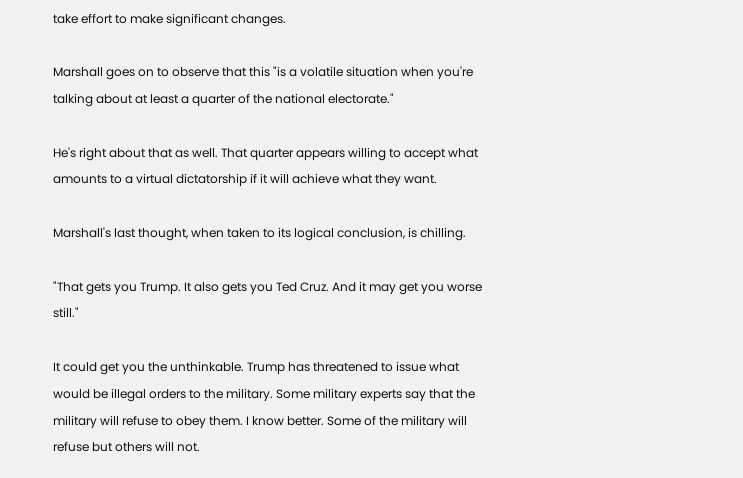take effort to make significant changes.

Marshall goes on to observe that this "is a volatile situation when you're talking about at least a quarter of the national electorate."

He's right about that as well. That quarter appears willing to accept what amounts to a virtual dictatorship if it will achieve what they want.

Marshall's last thought, when taken to its logical conclusion, is chilling.

"That gets you Trump. It also gets you Ted Cruz. And it may get you worse still."

It could get you the unthinkable. Trump has threatened to issue what would be illegal orders to the military. Some military experts say that the military will refuse to obey them. I know better. Some of the military will refuse but others will not.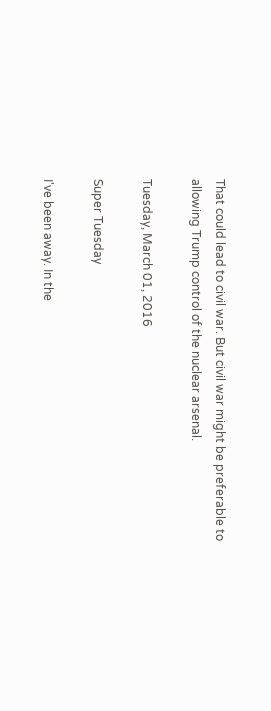That could lead to civil war. But civil war might be preferable to allowing Trump control of the nuclear arsenal.

Tuesday, March 01, 2016

Super Tuesday

I've been away. In the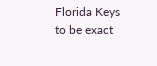Florida Keys to be exact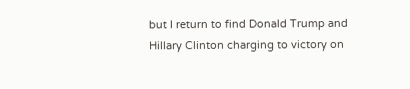but I return to find Donald Trump and Hillary Clinton charging to victory on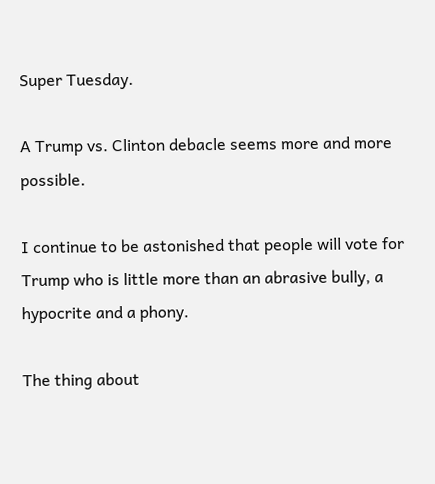Super Tuesday.

A Trump vs. Clinton debacle seems more and more possible.

I continue to be astonished that people will vote for Trump who is little more than an abrasive bully, a hypocrite and a phony.

The thing about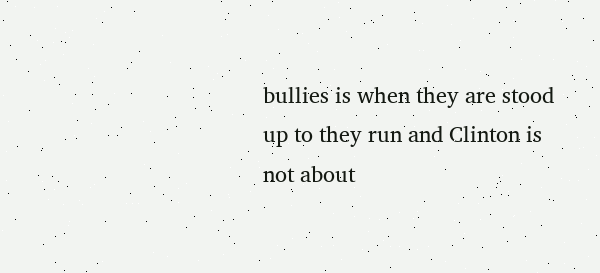bullies is when they are stood up to they run and Clinton is not about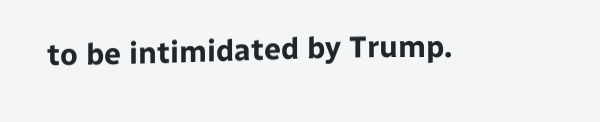to be intimidated by Trump.